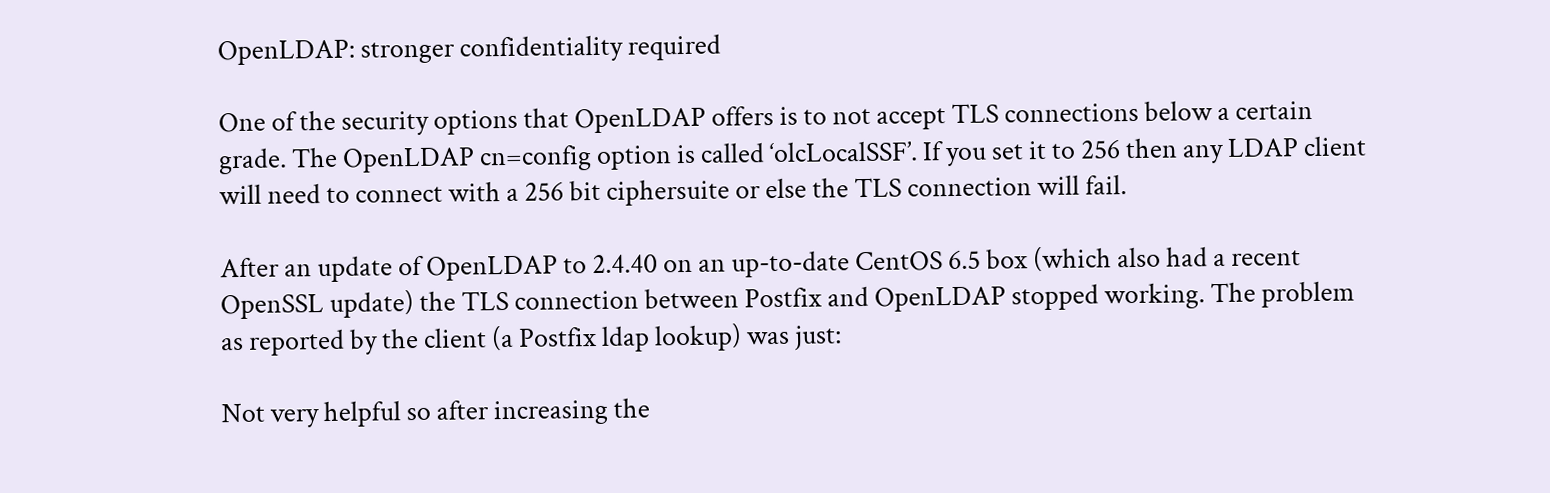OpenLDAP: stronger confidentiality required

One of the security options that OpenLDAP offers is to not accept TLS connections below a certain grade. The OpenLDAP cn=config option is called ‘olcLocalSSF’. If you set it to 256 then any LDAP client will need to connect with a 256 bit ciphersuite or else the TLS connection will fail.

After an update of OpenLDAP to 2.4.40 on an up-to-date CentOS 6.5 box (which also had a recent OpenSSL update) the TLS connection between Postfix and OpenLDAP stopped working. The problem as reported by the client (a Postfix ldap lookup) was just:

Not very helpful so after increasing the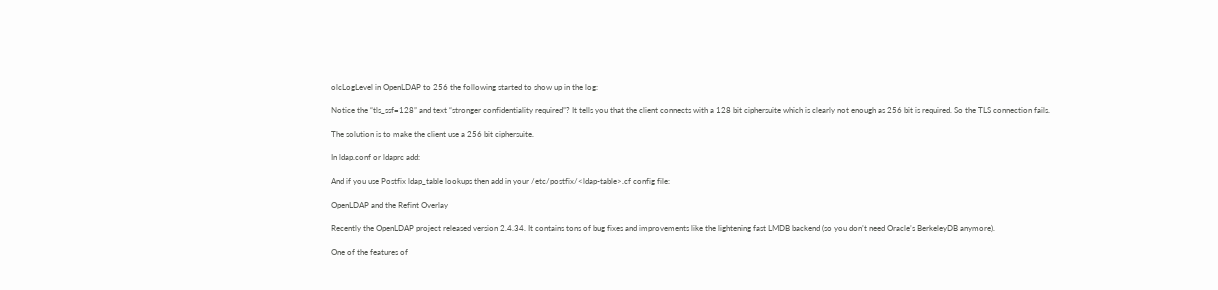olcLogLevel in OpenLDAP to 256 the following started to show up in the log:

Notice the “tls_ssf=128” and text “stronger confidentiality required”? It tells you that the client connects with a 128 bit ciphersuite which is clearly not enough as 256 bit is required. So the TLS connection fails.

The solution is to make the client use a 256 bit ciphersuite.

In ldap.conf or ldaprc add:

And if you use Postfix ldap_table lookups then add in your /etc/postfix/<ldap-table>.cf config file:

OpenLDAP and the Refint Overlay

Recently the OpenLDAP project released version 2.4.34. It contains tons of bug fixes and improvements like the lightening fast LMDB backend (so you don’t need Oracle’s BerkeleyDB anymore).

One of the features of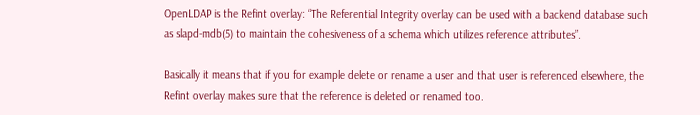OpenLDAP is the Refint overlay: “The Referential Integrity overlay can be used with a backend database such as slapd-mdb(5) to maintain the cohesiveness of a schema which utilizes reference attributes”.

Basically it means that if you for example delete or rename a user and that user is referenced elsewhere, the Refint overlay makes sure that the reference is deleted or renamed too.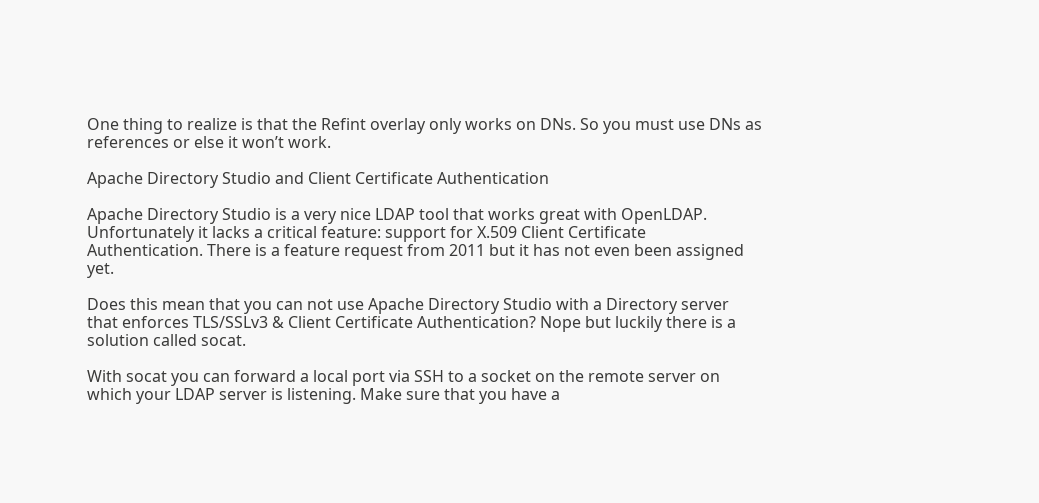One thing to realize is that the Refint overlay only works on DNs. So you must use DNs as references or else it won’t work.

Apache Directory Studio and Client Certificate Authentication

Apache Directory Studio is a very nice LDAP tool that works great with OpenLDAP. Unfortunately it lacks a critical feature: support for X.509 Client Certificate Authentication. There is a feature request from 2011 but it has not even been assigned yet.

Does this mean that you can not use Apache Directory Studio with a Directory server that enforces TLS/SSLv3 & Client Certificate Authentication? Nope but luckily there is a solution called socat.

With socat you can forward a local port via SSH to a socket on the remote server on which your LDAP server is listening. Make sure that you have a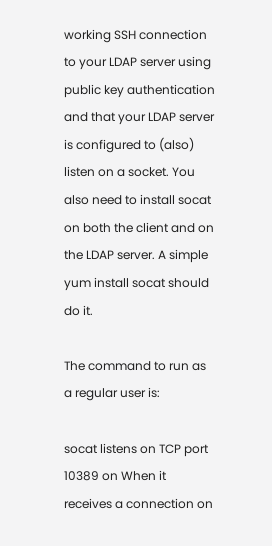working SSH connection to your LDAP server using public key authentication and that your LDAP server is configured to (also) listen on a socket. You also need to install socat on both the client and on the LDAP server. A simple yum install socat should do it.

The command to run as a regular user is:

socat listens on TCP port 10389 on When it receives a connection on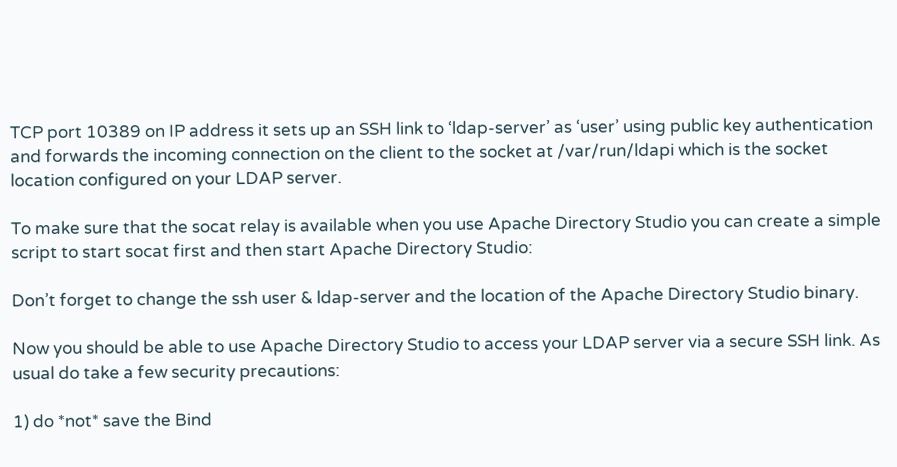TCP port 10389 on IP address it sets up an SSH link to ‘ldap-server’ as ‘user’ using public key authentication and forwards the incoming connection on the client to the socket at /var/run/ldapi which is the socket location configured on your LDAP server.

To make sure that the socat relay is available when you use Apache Directory Studio you can create a simple script to start socat first and then start Apache Directory Studio:

Don’t forget to change the ssh user & ldap-server and the location of the Apache Directory Studio binary.

Now you should be able to use Apache Directory Studio to access your LDAP server via a secure SSH link. As usual do take a few security precautions:

1) do *not* save the Bind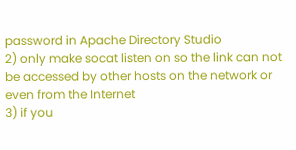password in Apache Directory Studio
2) only make socat listen on so the link can not be accessed by other hosts on the network or even from the Internet
3) if you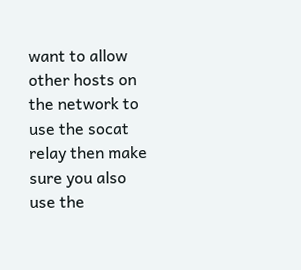want to allow other hosts on the network to use the socat relay then make sure you also use the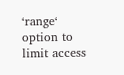‘range‘ option to limit access